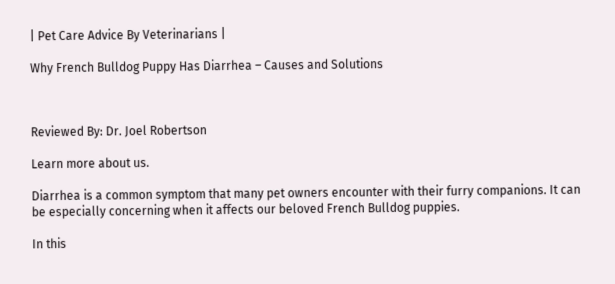| Pet Care Advice By Veterinarians |

Why French Bulldog Puppy Has Diarrhea – Causes and Solutions



Reviewed By: Dr. Joel Robertson

Learn more about us.

Diarrhea is a common symptom that many pet owners encounter with their furry companions. It can be especially concerning when it affects our beloved French Bulldog puppies.

In this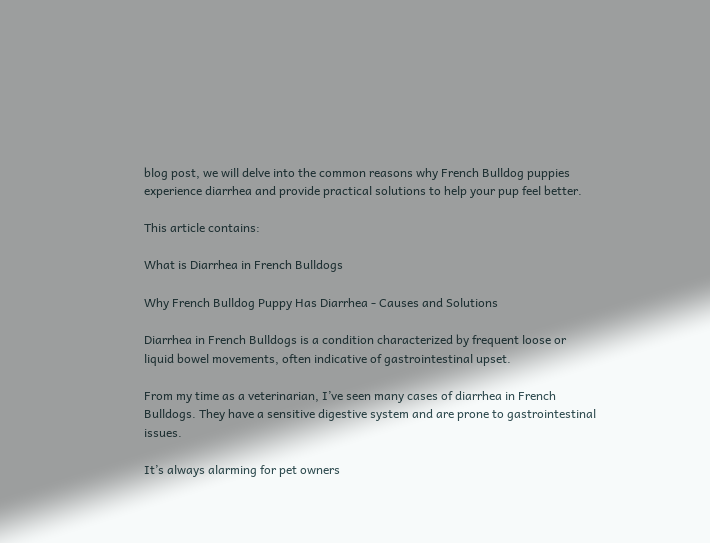blog post, we will delve into the common reasons why French Bulldog puppies experience diarrhea and provide practical solutions to help your pup feel better.

This article contains:

What is Diarrhea in French Bulldogs

Why French Bulldog Puppy Has Diarrhea - Causes and Solutions

Diarrhea in French Bulldogs is a condition characterized by frequent loose or liquid bowel movements, often indicative of gastrointestinal upset.

From my time as a veterinarian, I’ve seen many cases of diarrhea in French Bulldogs. They have a sensitive digestive system and are prone to gastrointestinal issues.

It’s always alarming for pet owners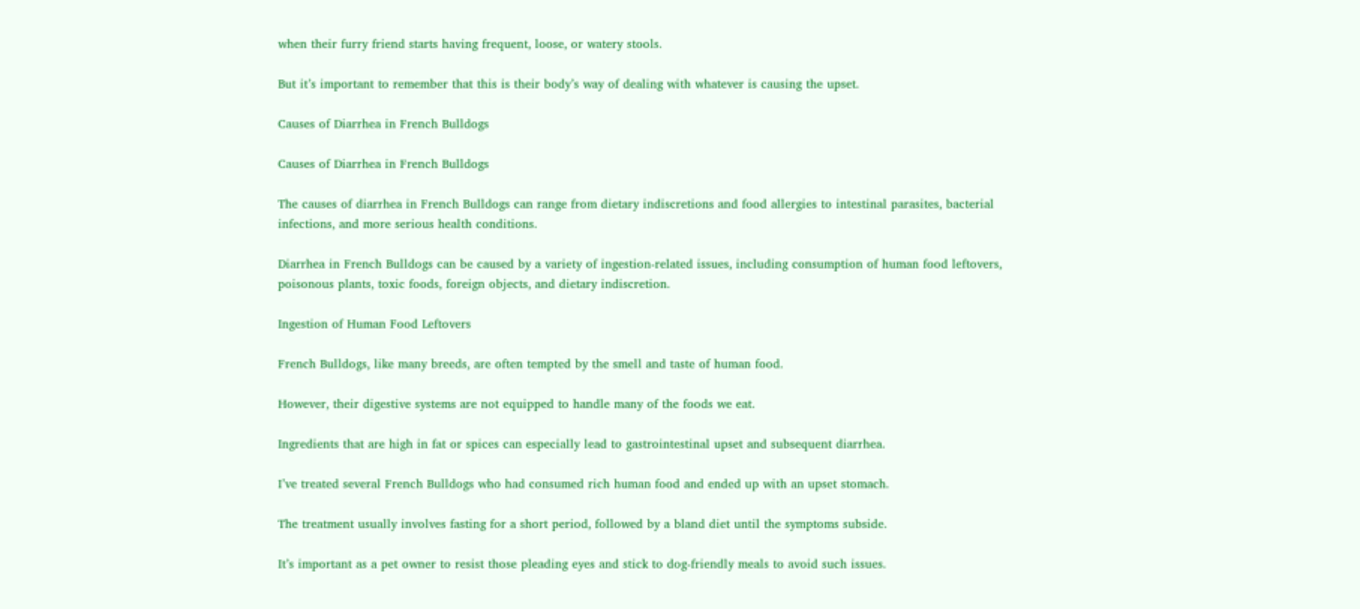when their furry friend starts having frequent, loose, or watery stools.

But it’s important to remember that this is their body’s way of dealing with whatever is causing the upset.

Causes of Diarrhea in French Bulldogs

Causes of Diarrhea in French Bulldogs

The causes of diarrhea in French Bulldogs can range from dietary indiscretions and food allergies to intestinal parasites, bacterial infections, and more serious health conditions.

Diarrhea in French Bulldogs can be caused by a variety of ingestion-related issues, including consumption of human food leftovers, poisonous plants, toxic foods, foreign objects, and dietary indiscretion.

Ingestion of Human Food Leftovers

French Bulldogs, like many breeds, are often tempted by the smell and taste of human food.

However, their digestive systems are not equipped to handle many of the foods we eat.

Ingredients that are high in fat or spices can especially lead to gastrointestinal upset and subsequent diarrhea.

I’ve treated several French Bulldogs who had consumed rich human food and ended up with an upset stomach.

The treatment usually involves fasting for a short period, followed by a bland diet until the symptoms subside.

It’s important as a pet owner to resist those pleading eyes and stick to dog-friendly meals to avoid such issues.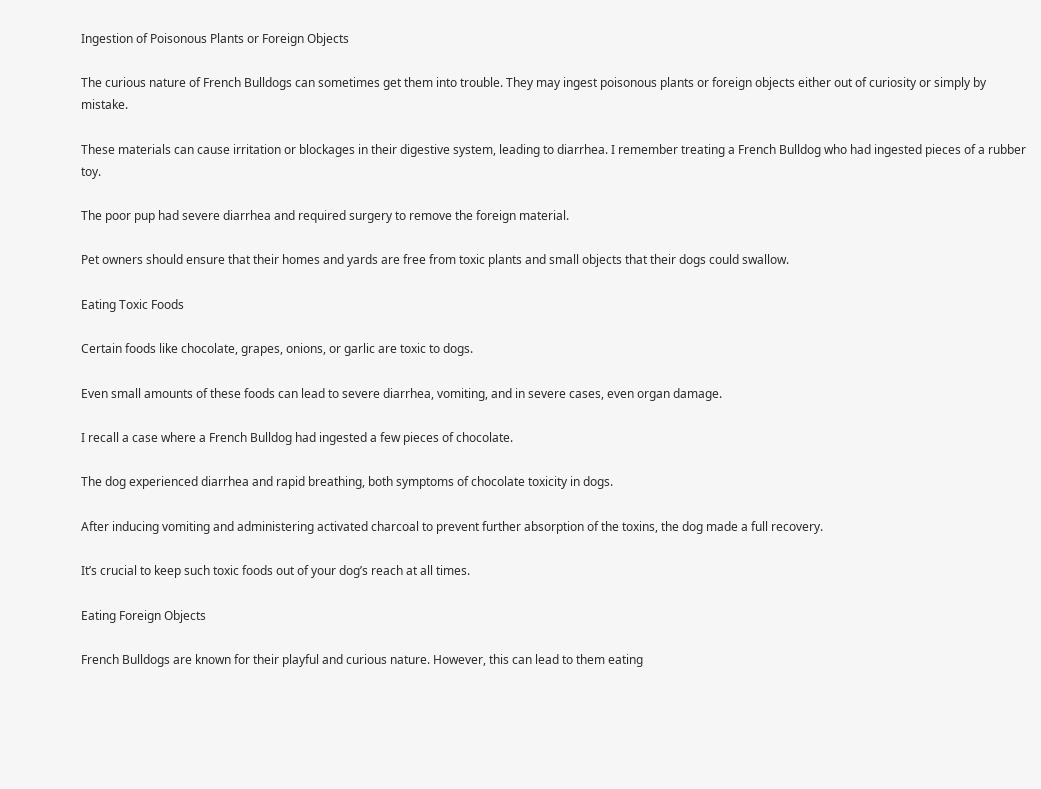Ingestion of Poisonous Plants or Foreign Objects

The curious nature of French Bulldogs can sometimes get them into trouble. They may ingest poisonous plants or foreign objects either out of curiosity or simply by mistake.

These materials can cause irritation or blockages in their digestive system, leading to diarrhea. I remember treating a French Bulldog who had ingested pieces of a rubber toy.

The poor pup had severe diarrhea and required surgery to remove the foreign material.

Pet owners should ensure that their homes and yards are free from toxic plants and small objects that their dogs could swallow.

Eating Toxic Foods

Certain foods like chocolate, grapes, onions, or garlic are toxic to dogs.

Even small amounts of these foods can lead to severe diarrhea, vomiting, and in severe cases, even organ damage.

I recall a case where a French Bulldog had ingested a few pieces of chocolate.

The dog experienced diarrhea and rapid breathing, both symptoms of chocolate toxicity in dogs.

After inducing vomiting and administering activated charcoal to prevent further absorption of the toxins, the dog made a full recovery.

It’s crucial to keep such toxic foods out of your dog’s reach at all times.

Eating Foreign Objects

French Bulldogs are known for their playful and curious nature. However, this can lead to them eating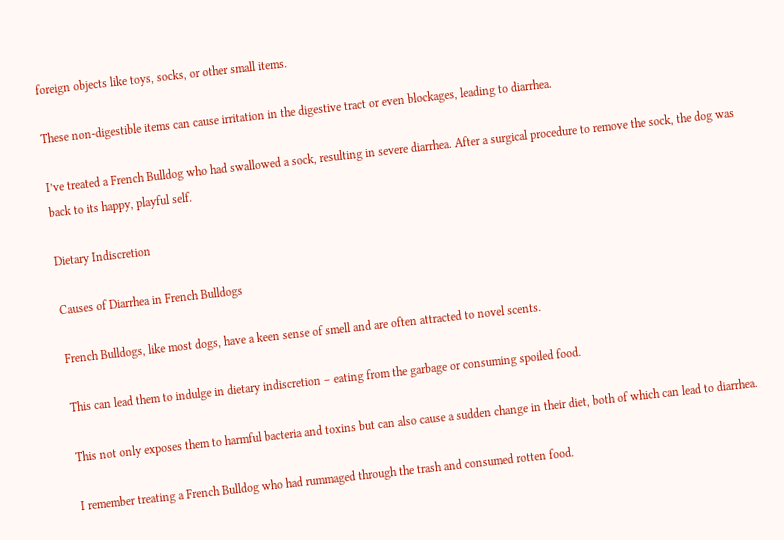foreign objects like toys, socks, or other small items.

These non-digestible items can cause irritation in the digestive tract or even blockages, leading to diarrhea.

I’ve treated a French Bulldog who had swallowed a sock, resulting in severe diarrhea. After a surgical procedure to remove the sock, the dog was back to its happy, playful self.

Dietary Indiscretion

Causes of Diarrhea in French Bulldogs

French Bulldogs, like most dogs, have a keen sense of smell and are often attracted to novel scents.

This can lead them to indulge in dietary indiscretion – eating from the garbage or consuming spoiled food.

This not only exposes them to harmful bacteria and toxins but can also cause a sudden change in their diet, both of which can lead to diarrhea.

I remember treating a French Bulldog who had rummaged through the trash and consumed rotten food.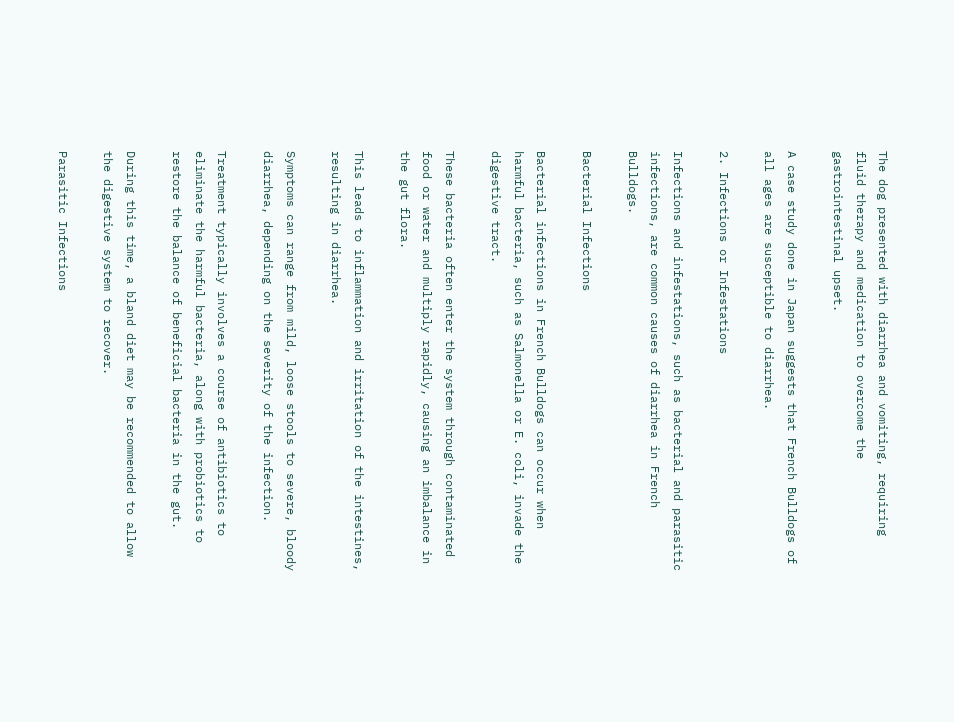The dog presented with diarrhea and vomiting, requiring fluid therapy and medication to overcome the gastrointestinal upset.

A case study done in Japan suggests that French Bulldogs of all ages are susceptible to diarrhea.

2. Infections or Infestations

Infections and infestations, such as bacterial and parasitic infections, are common causes of diarrhea in French Bulldogs.

Bacterial Infections

Bacterial infections in French Bulldogs can occur when harmful bacteria, such as Salmonella or E. coli, invade the digestive tract.

These bacteria often enter the system through contaminated food or water and multiply rapidly, causing an imbalance in the gut flora.

This leads to inflammation and irritation of the intestines, resulting in diarrhea.

Symptoms can range from mild, loose stools to severe, bloody diarrhea, depending on the severity of the infection.

Treatment typically involves a course of antibiotics to eliminate the harmful bacteria, along with probiotics to restore the balance of beneficial bacteria in the gut.

During this time, a bland diet may be recommended to allow the digestive system to recover.

Parasitic Infections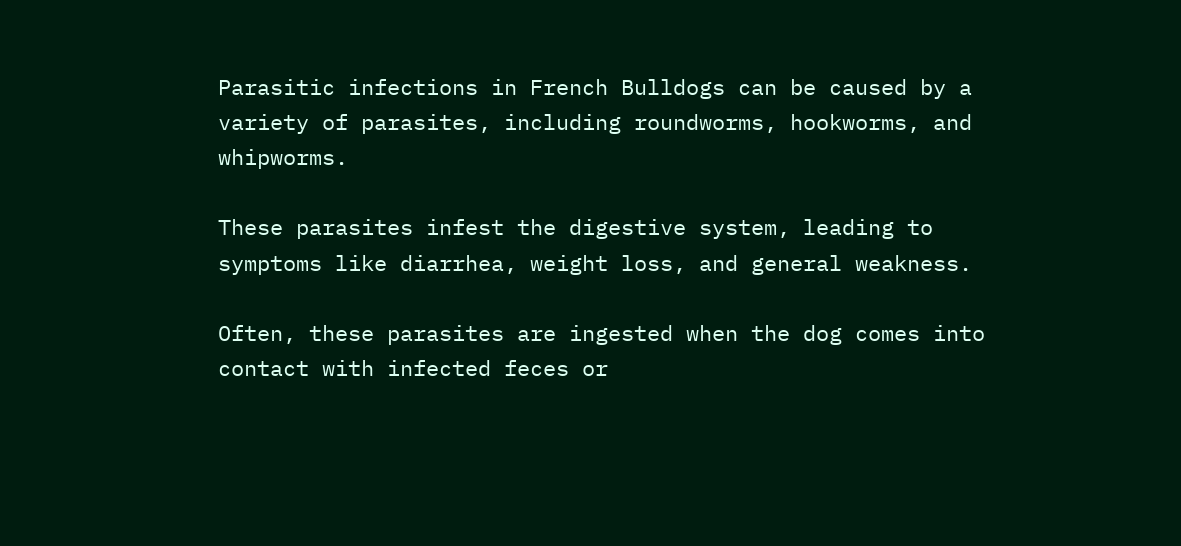Parasitic infections in French Bulldogs can be caused by a variety of parasites, including roundworms, hookworms, and whipworms.

These parasites infest the digestive system, leading to symptoms like diarrhea, weight loss, and general weakness.

Often, these parasites are ingested when the dog comes into contact with infected feces or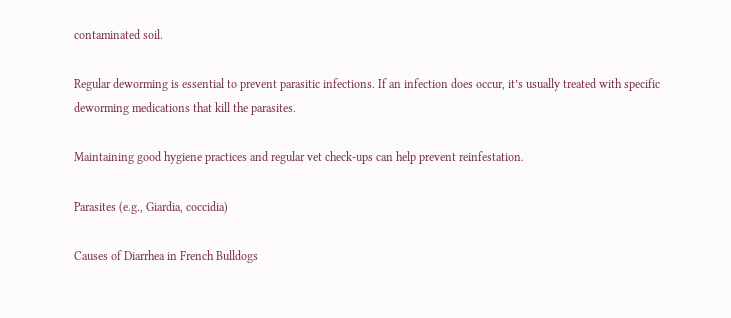contaminated soil.

Regular deworming is essential to prevent parasitic infections. If an infection does occur, it’s usually treated with specific deworming medications that kill the parasites.

Maintaining good hygiene practices and regular vet check-ups can help prevent reinfestation.

Parasites (e.g., Giardia, coccidia)

Causes of Diarrhea in French Bulldogs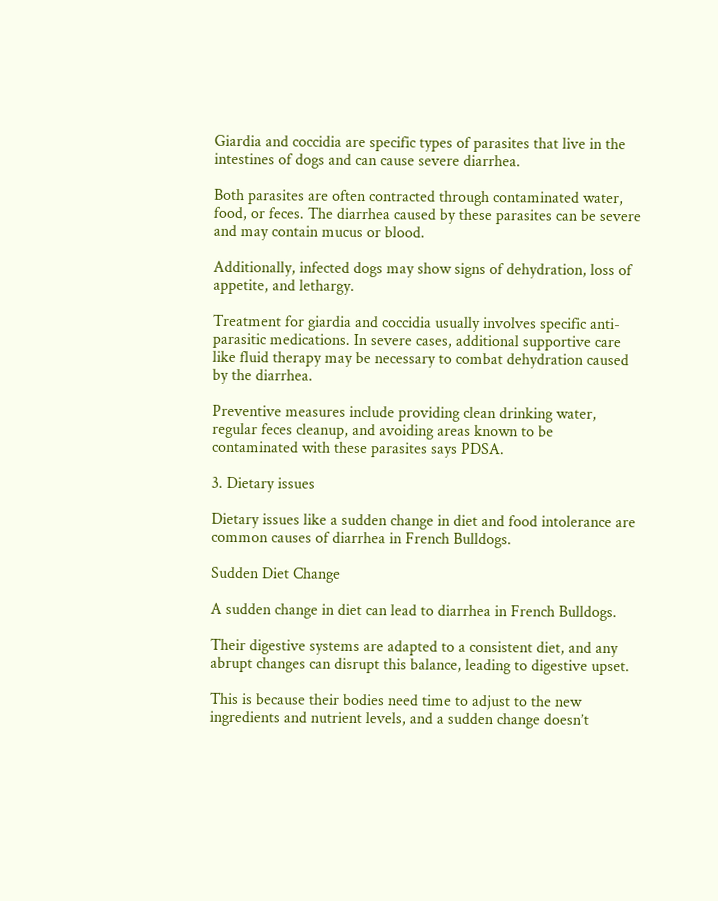Giardia and coccidia are specific types of parasites that live in the intestines of dogs and can cause severe diarrhea.

Both parasites are often contracted through contaminated water, food, or feces. The diarrhea caused by these parasites can be severe and may contain mucus or blood.

Additionally, infected dogs may show signs of dehydration, loss of appetite, and lethargy.

Treatment for giardia and coccidia usually involves specific anti-parasitic medications. In severe cases, additional supportive care like fluid therapy may be necessary to combat dehydration caused by the diarrhea.

Preventive measures include providing clean drinking water, regular feces cleanup, and avoiding areas known to be contaminated with these parasites says PDSA.

3. Dietary issues

Dietary issues like a sudden change in diet and food intolerance are common causes of diarrhea in French Bulldogs.

Sudden Diet Change

A sudden change in diet can lead to diarrhea in French Bulldogs.

Their digestive systems are adapted to a consistent diet, and any abrupt changes can disrupt this balance, leading to digestive upset.

This is because their bodies need time to adjust to the new ingredients and nutrient levels, and a sudden change doesn’t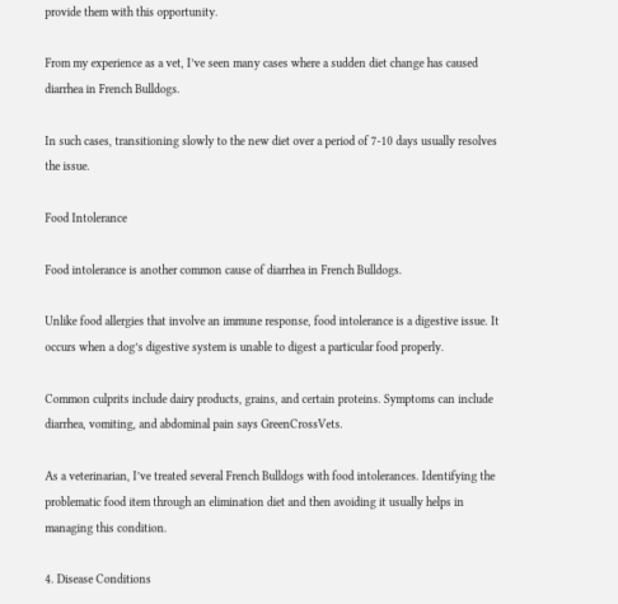provide them with this opportunity.

From my experience as a vet, I’ve seen many cases where a sudden diet change has caused diarrhea in French Bulldogs.

In such cases, transitioning slowly to the new diet over a period of 7-10 days usually resolves the issue.

Food Intolerance

Food intolerance is another common cause of diarrhea in French Bulldogs.

Unlike food allergies that involve an immune response, food intolerance is a digestive issue. It occurs when a dog’s digestive system is unable to digest a particular food properly.

Common culprits include dairy products, grains, and certain proteins. Symptoms can include diarrhea, vomiting, and abdominal pain says GreenCrossVets.

As a veterinarian, I’ve treated several French Bulldogs with food intolerances. Identifying the problematic food item through an elimination diet and then avoiding it usually helps in managing this condition.

4. Disease Conditions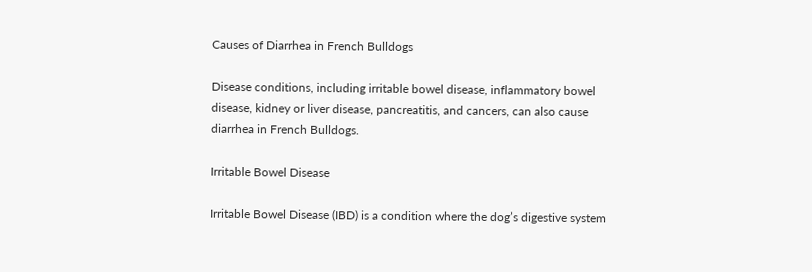Causes of Diarrhea in French Bulldogs

Disease conditions, including irritable bowel disease, inflammatory bowel disease, kidney or liver disease, pancreatitis, and cancers, can also cause diarrhea in French Bulldogs.

Irritable Bowel Disease

Irritable Bowel Disease (IBD) is a condition where the dog’s digestive system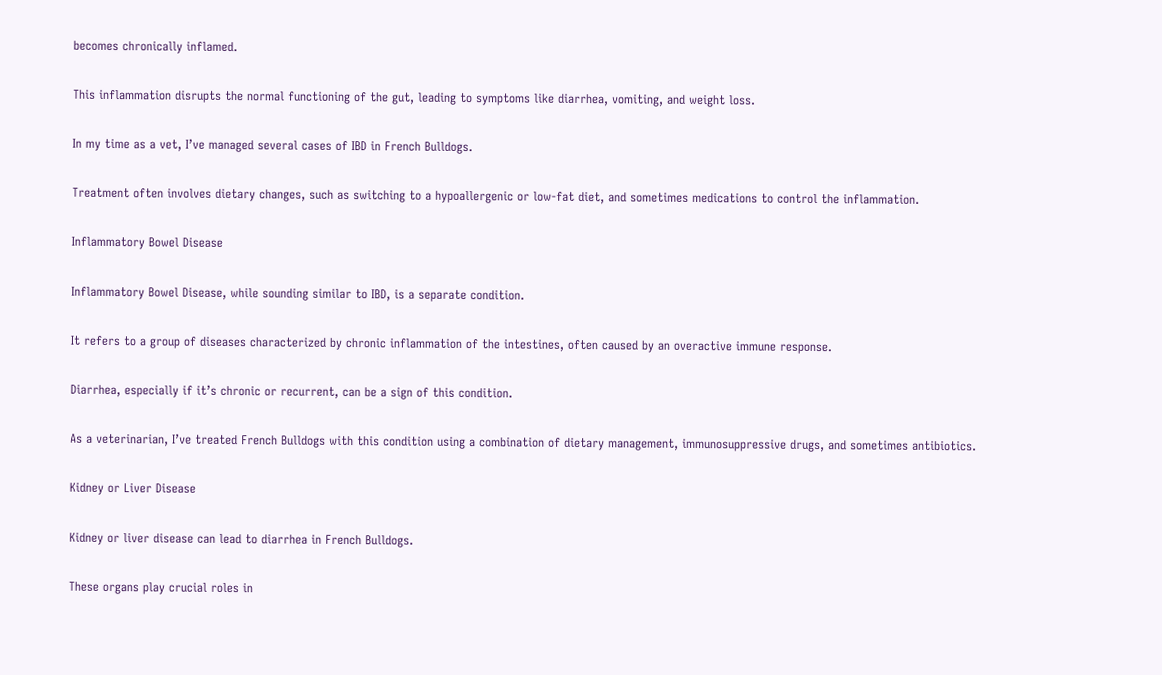becomes chronically inflamed.

This inflammation disrupts the normal functioning of the gut, leading to symptoms like diarrhea, vomiting, and weight loss.

In my time as a vet, I’ve managed several cases of IBD in French Bulldogs.

Treatment often involves dietary changes, such as switching to a hypoallergenic or low-fat diet, and sometimes medications to control the inflammation.

Inflammatory Bowel Disease

Inflammatory Bowel Disease, while sounding similar to IBD, is a separate condition.

It refers to a group of diseases characterized by chronic inflammation of the intestines, often caused by an overactive immune response.

Diarrhea, especially if it’s chronic or recurrent, can be a sign of this condition.

As a veterinarian, I’ve treated French Bulldogs with this condition using a combination of dietary management, immunosuppressive drugs, and sometimes antibiotics.

Kidney or Liver Disease

Kidney or liver disease can lead to diarrhea in French Bulldogs.

These organs play crucial roles in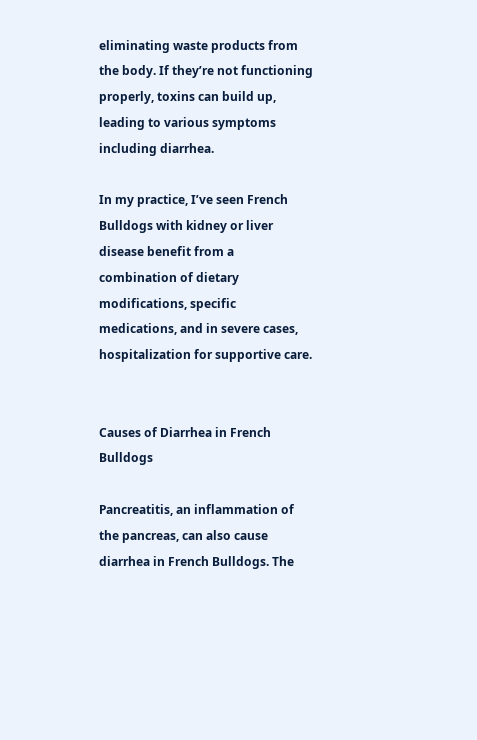eliminating waste products from the body. If they’re not functioning properly, toxins can build up, leading to various symptoms including diarrhea.

In my practice, I’ve seen French Bulldogs with kidney or liver disease benefit from a combination of dietary modifications, specific medications, and in severe cases, hospitalization for supportive care.


Causes of Diarrhea in French Bulldogs

Pancreatitis, an inflammation of the pancreas, can also cause diarrhea in French Bulldogs. The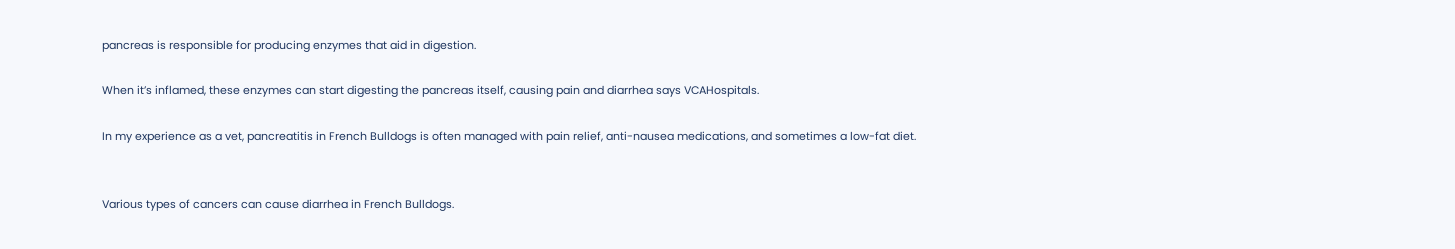pancreas is responsible for producing enzymes that aid in digestion.

When it’s inflamed, these enzymes can start digesting the pancreas itself, causing pain and diarrhea says VCAHospitals.

In my experience as a vet, pancreatitis in French Bulldogs is often managed with pain relief, anti-nausea medications, and sometimes a low-fat diet.


Various types of cancers can cause diarrhea in French Bulldogs.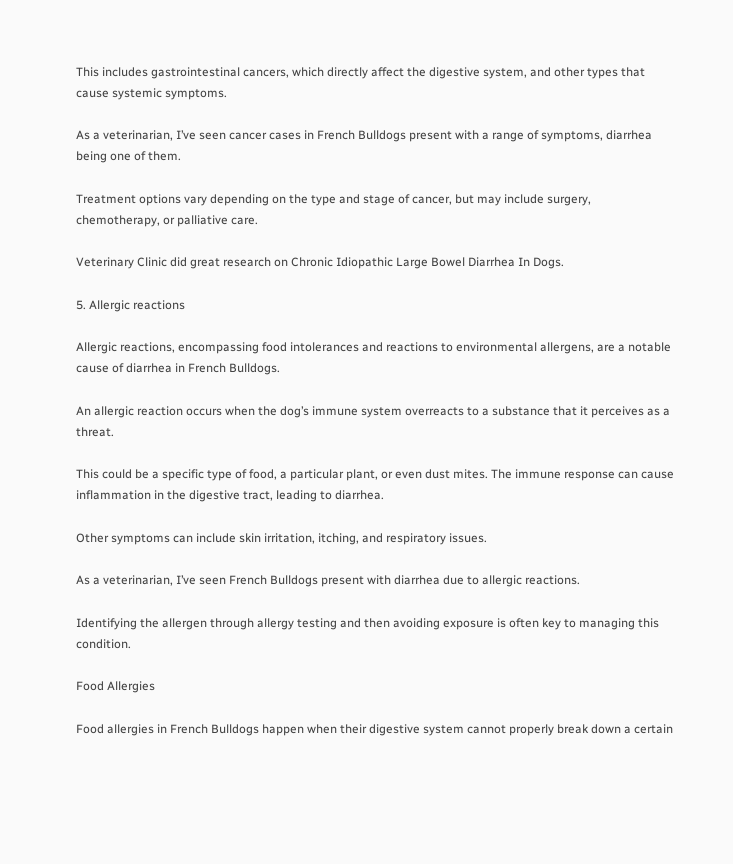This includes gastrointestinal cancers, which directly affect the digestive system, and other types that cause systemic symptoms.

As a veterinarian, I’ve seen cancer cases in French Bulldogs present with a range of symptoms, diarrhea being one of them.

Treatment options vary depending on the type and stage of cancer, but may include surgery, chemotherapy, or palliative care.

Veterinary Clinic did great research on Chronic Idiopathic Large Bowel Diarrhea In Dogs.

5. Allergic reactions

Allergic reactions, encompassing food intolerances and reactions to environmental allergens, are a notable cause of diarrhea in French Bulldogs.

An allergic reaction occurs when the dog’s immune system overreacts to a substance that it perceives as a threat.

This could be a specific type of food, a particular plant, or even dust mites. The immune response can cause inflammation in the digestive tract, leading to diarrhea.

Other symptoms can include skin irritation, itching, and respiratory issues.

As a veterinarian, I’ve seen French Bulldogs present with diarrhea due to allergic reactions.

Identifying the allergen through allergy testing and then avoiding exposure is often key to managing this condition.

Food Allergies

Food allergies in French Bulldogs happen when their digestive system cannot properly break down a certain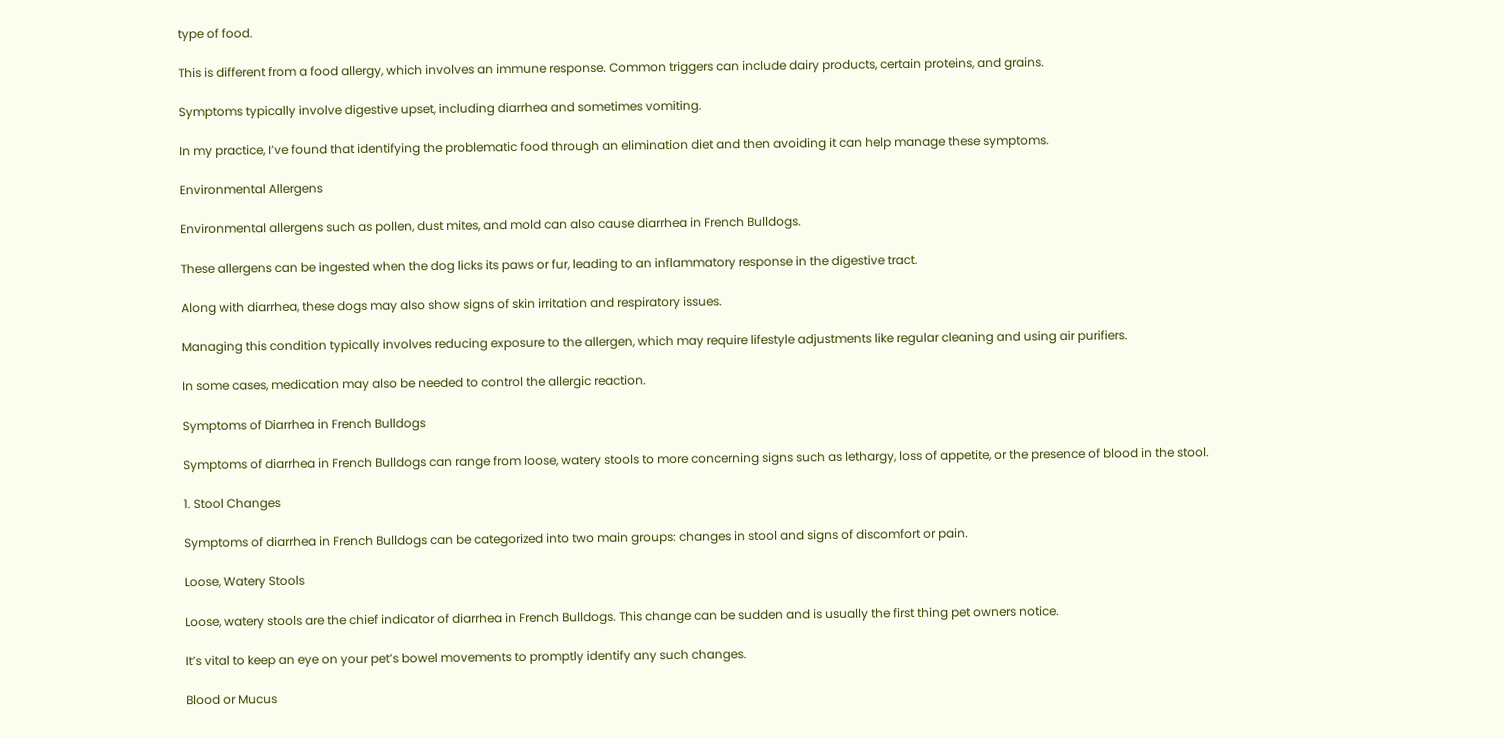type of food.

This is different from a food allergy, which involves an immune response. Common triggers can include dairy products, certain proteins, and grains.

Symptoms typically involve digestive upset, including diarrhea and sometimes vomiting.

In my practice, I’ve found that identifying the problematic food through an elimination diet and then avoiding it can help manage these symptoms.

Environmental Allergens

Environmental allergens such as pollen, dust mites, and mold can also cause diarrhea in French Bulldogs.

These allergens can be ingested when the dog licks its paws or fur, leading to an inflammatory response in the digestive tract.

Along with diarrhea, these dogs may also show signs of skin irritation and respiratory issues.

Managing this condition typically involves reducing exposure to the allergen, which may require lifestyle adjustments like regular cleaning and using air purifiers.

In some cases, medication may also be needed to control the allergic reaction.

Symptoms of Diarrhea in French Bulldogs

Symptoms of diarrhea in French Bulldogs can range from loose, watery stools to more concerning signs such as lethargy, loss of appetite, or the presence of blood in the stool.

1. Stool Changes

Symptoms of diarrhea in French Bulldogs can be categorized into two main groups: changes in stool and signs of discomfort or pain.

Loose, Watery Stools

Loose, watery stools are the chief indicator of diarrhea in French Bulldogs. This change can be sudden and is usually the first thing pet owners notice.

It’s vital to keep an eye on your pet’s bowel movements to promptly identify any such changes.

Blood or Mucus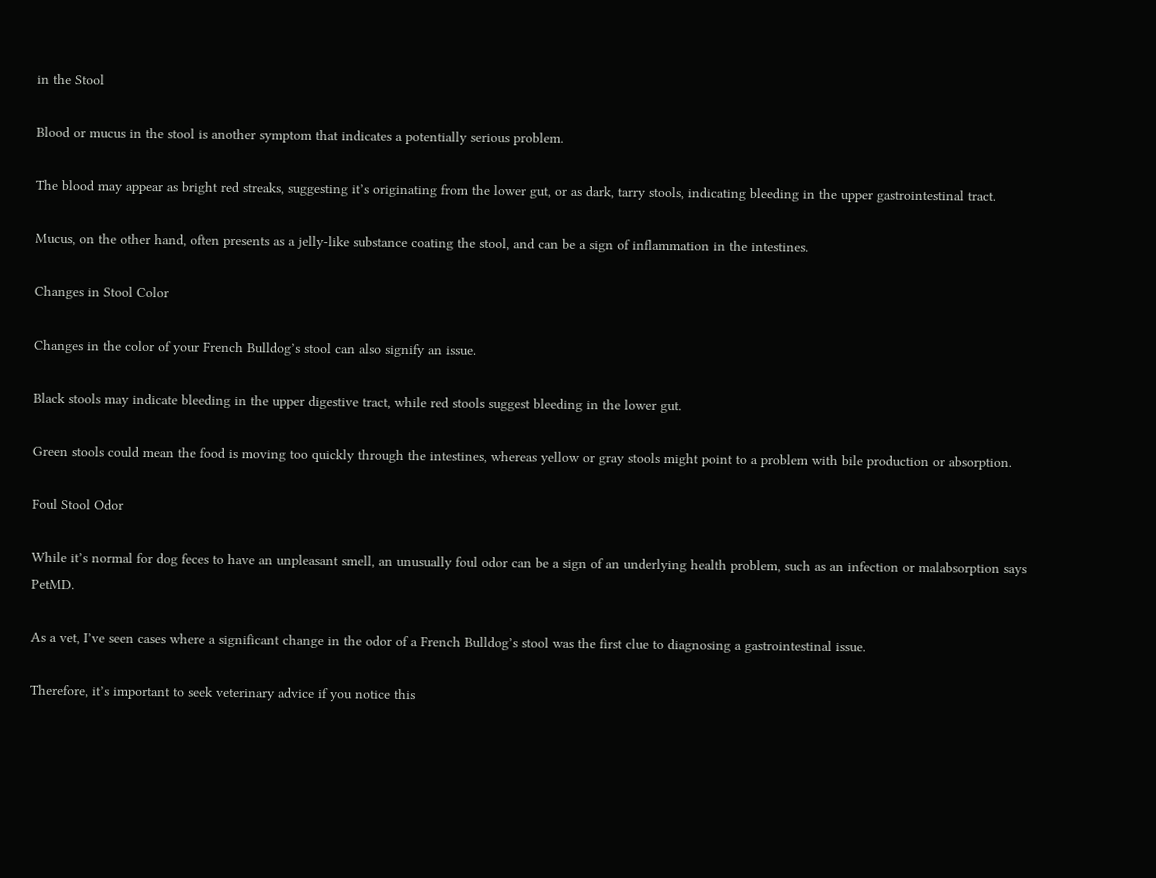in the Stool

Blood or mucus in the stool is another symptom that indicates a potentially serious problem.

The blood may appear as bright red streaks, suggesting it’s originating from the lower gut, or as dark, tarry stools, indicating bleeding in the upper gastrointestinal tract.

Mucus, on the other hand, often presents as a jelly-like substance coating the stool, and can be a sign of inflammation in the intestines.

Changes in Stool Color

Changes in the color of your French Bulldog’s stool can also signify an issue.

Black stools may indicate bleeding in the upper digestive tract, while red stools suggest bleeding in the lower gut.

Green stools could mean the food is moving too quickly through the intestines, whereas yellow or gray stools might point to a problem with bile production or absorption.

Foul Stool Odor

While it’s normal for dog feces to have an unpleasant smell, an unusually foul odor can be a sign of an underlying health problem, such as an infection or malabsorption says PetMD.

As a vet, I’ve seen cases where a significant change in the odor of a French Bulldog’s stool was the first clue to diagnosing a gastrointestinal issue.

Therefore, it’s important to seek veterinary advice if you notice this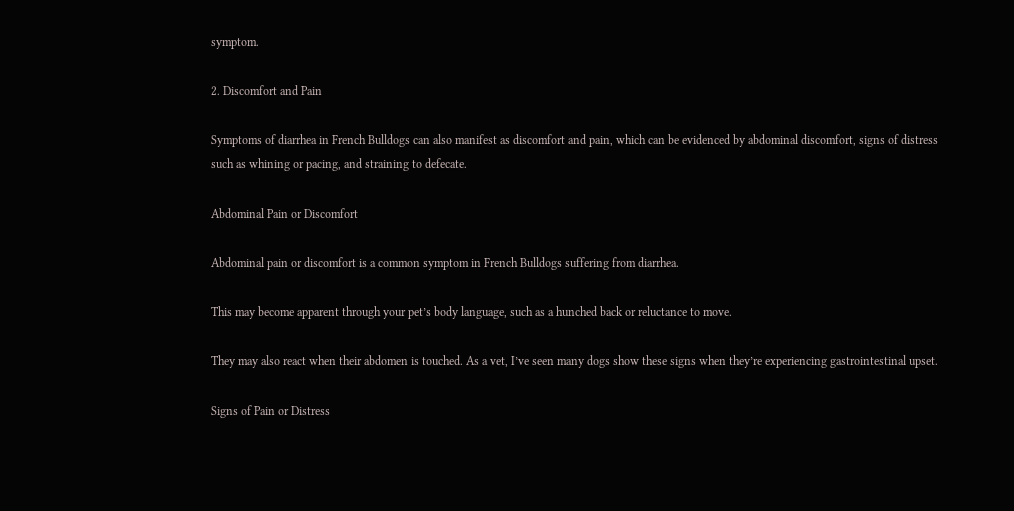symptom.

2. Discomfort and Pain

Symptoms of diarrhea in French Bulldogs can also manifest as discomfort and pain, which can be evidenced by abdominal discomfort, signs of distress such as whining or pacing, and straining to defecate.

Abdominal Pain or Discomfort

Abdominal pain or discomfort is a common symptom in French Bulldogs suffering from diarrhea.

This may become apparent through your pet’s body language, such as a hunched back or reluctance to move.

They may also react when their abdomen is touched. As a vet, I’ve seen many dogs show these signs when they’re experiencing gastrointestinal upset.

Signs of Pain or Distress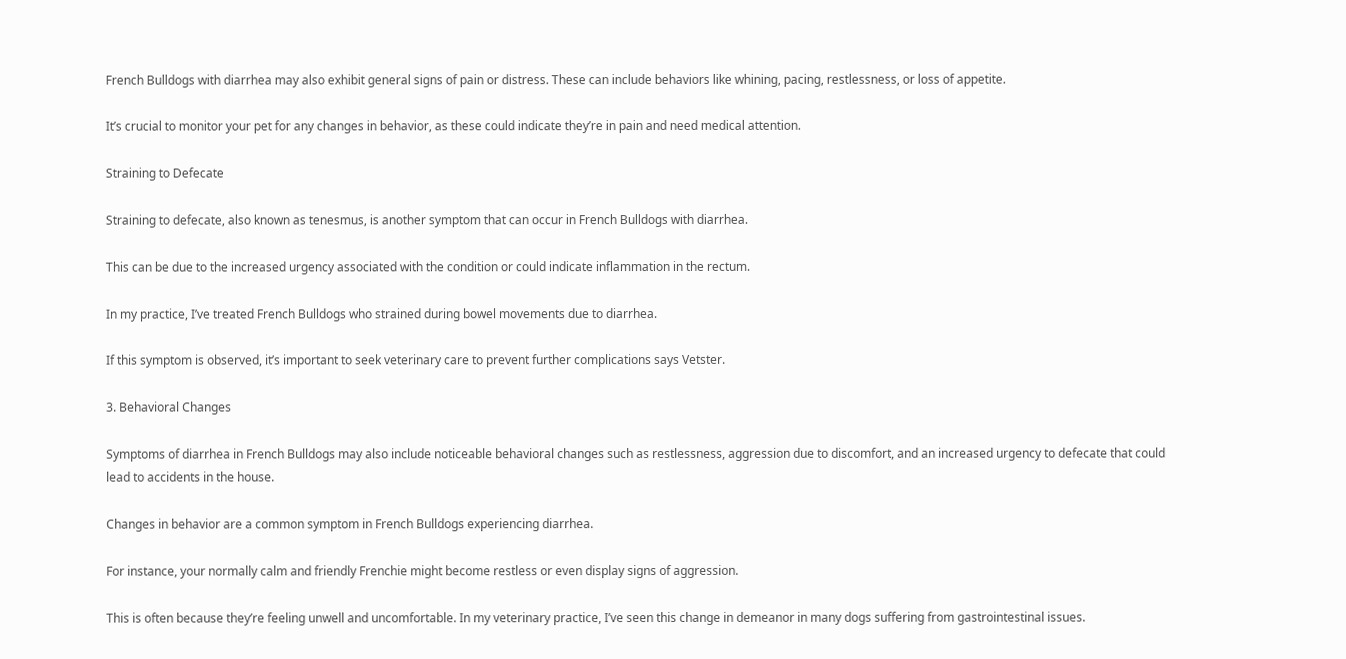French Bulldogs with diarrhea may also exhibit general signs of pain or distress. These can include behaviors like whining, pacing, restlessness, or loss of appetite.

It’s crucial to monitor your pet for any changes in behavior, as these could indicate they’re in pain and need medical attention.

Straining to Defecate

Straining to defecate, also known as tenesmus, is another symptom that can occur in French Bulldogs with diarrhea.

This can be due to the increased urgency associated with the condition or could indicate inflammation in the rectum.

In my practice, I’ve treated French Bulldogs who strained during bowel movements due to diarrhea.

If this symptom is observed, it’s important to seek veterinary care to prevent further complications says Vetster.

3. Behavioral Changes

Symptoms of diarrhea in French Bulldogs may also include noticeable behavioral changes such as restlessness, aggression due to discomfort, and an increased urgency to defecate that could lead to accidents in the house.

Changes in behavior are a common symptom in French Bulldogs experiencing diarrhea.

For instance, your normally calm and friendly Frenchie might become restless or even display signs of aggression.

This is often because they’re feeling unwell and uncomfortable. In my veterinary practice, I’ve seen this change in demeanor in many dogs suffering from gastrointestinal issues.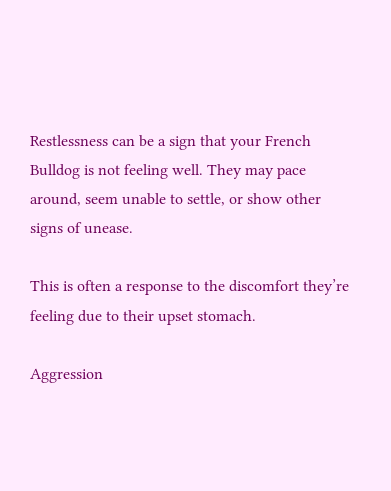Restlessness can be a sign that your French Bulldog is not feeling well. They may pace around, seem unable to settle, or show other signs of unease.

This is often a response to the discomfort they’re feeling due to their upset stomach.

Aggression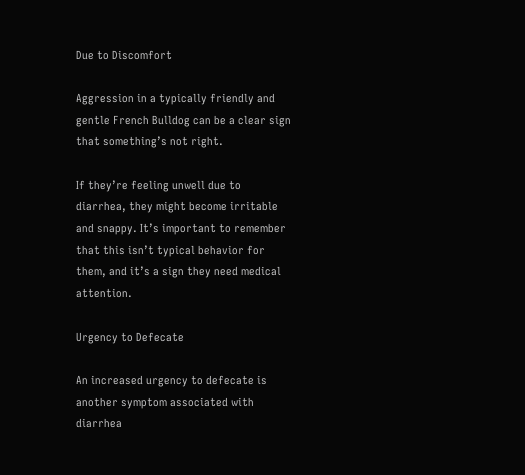Due to Discomfort

Aggression in a typically friendly and gentle French Bulldog can be a clear sign that something’s not right.

If they’re feeling unwell due to diarrhea, they might become irritable and snappy. It’s important to remember that this isn’t typical behavior for them, and it’s a sign they need medical attention.

Urgency to Defecate

An increased urgency to defecate is another symptom associated with diarrhea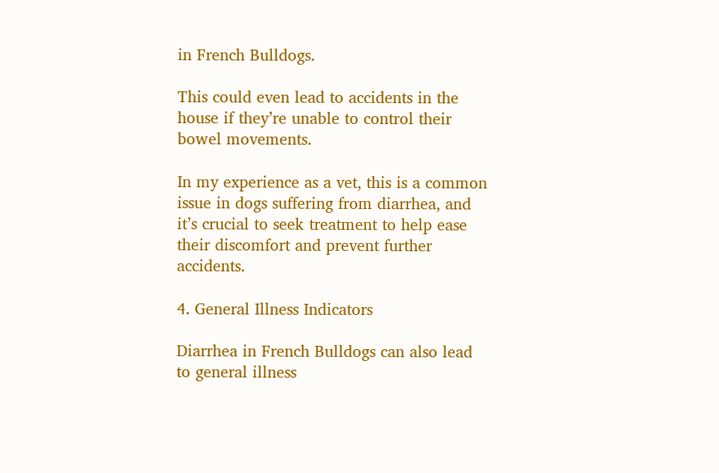in French Bulldogs.

This could even lead to accidents in the house if they’re unable to control their bowel movements.

In my experience as a vet, this is a common issue in dogs suffering from diarrhea, and it’s crucial to seek treatment to help ease their discomfort and prevent further accidents.

4. General Illness Indicators

Diarrhea in French Bulldogs can also lead to general illness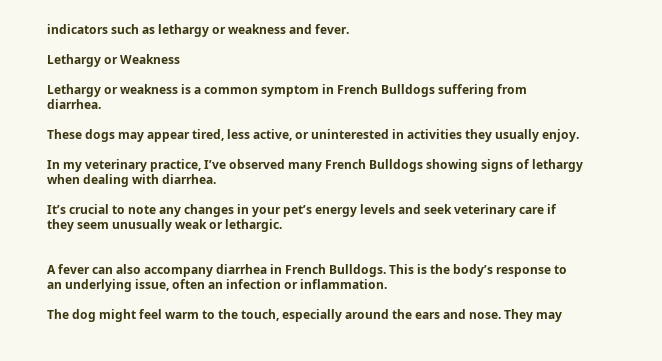indicators such as lethargy or weakness and fever.

Lethargy or Weakness

Lethargy or weakness is a common symptom in French Bulldogs suffering from diarrhea.

These dogs may appear tired, less active, or uninterested in activities they usually enjoy.

In my veterinary practice, I’ve observed many French Bulldogs showing signs of lethargy when dealing with diarrhea.

It’s crucial to note any changes in your pet’s energy levels and seek veterinary care if they seem unusually weak or lethargic.


A fever can also accompany diarrhea in French Bulldogs. This is the body’s response to an underlying issue, often an infection or inflammation.

The dog might feel warm to the touch, especially around the ears and nose. They may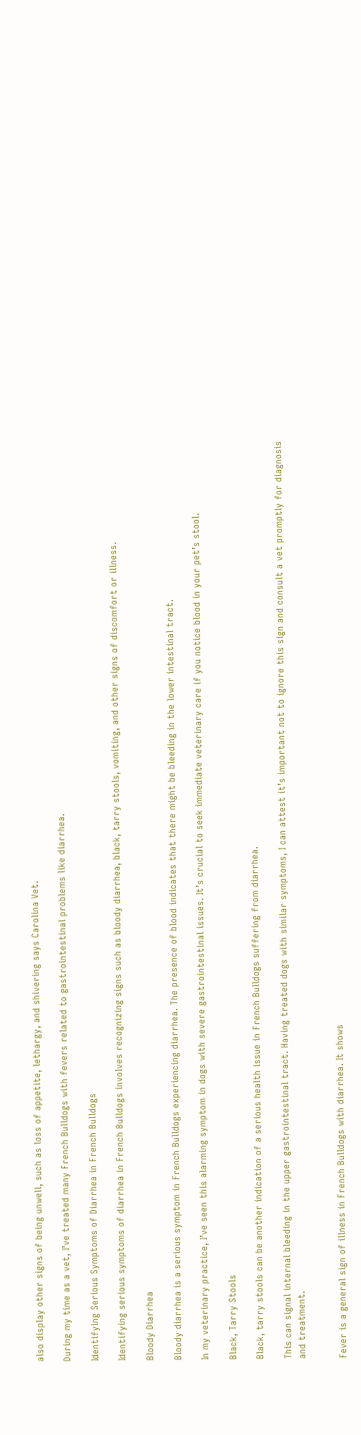also display other signs of being unwell, such as loss of appetite, lethargy, and shivering says Carolina Vet.

During my time as a vet, I’ve treated many French Bulldogs with fevers related to gastrointestinal problems like diarrhea.

Identifying Serious Symptoms of Diarrhea in French Bulldogs

Identifying serious symptoms of diarrhea in French Bulldogs involves recognizing signs such as bloody diarrhea, black, tarry stools, vomiting, and other signs of discomfort or illness.

Bloody Diarrhea

Bloody diarrhea is a serious symptom in French Bulldogs experiencing diarrhea. The presence of blood indicates that there might be bleeding in the lower intestinal tract.

In my veterinary practice, I’ve seen this alarming symptom in dogs with severe gastrointestinal issues. It’s crucial to seek immediate veterinary care if you notice blood in your pet’s stool.

Black, Tarry Stools

Black, tarry stools can be another indication of a serious health issue in French Bulldogs suffering from diarrhea.

This can signal internal bleeding in the upper gastrointestinal tract. Having treated dogs with similar symptoms, I can attest it’s important not to ignore this sign and consult a vet promptly for diagnosis and treatment.


Fever is a general sign of illness in French Bulldogs with diarrhea. It shows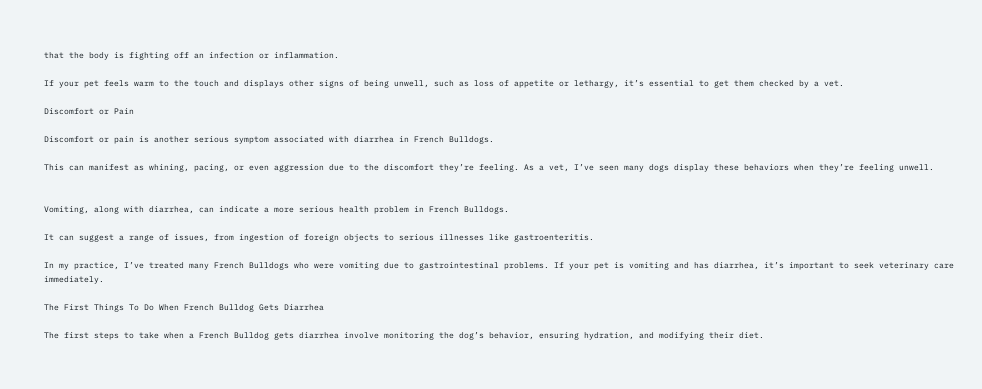that the body is fighting off an infection or inflammation.

If your pet feels warm to the touch and displays other signs of being unwell, such as loss of appetite or lethargy, it’s essential to get them checked by a vet.

Discomfort or Pain

Discomfort or pain is another serious symptom associated with diarrhea in French Bulldogs.

This can manifest as whining, pacing, or even aggression due to the discomfort they’re feeling. As a vet, I’ve seen many dogs display these behaviors when they’re feeling unwell.


Vomiting, along with diarrhea, can indicate a more serious health problem in French Bulldogs.

It can suggest a range of issues, from ingestion of foreign objects to serious illnesses like gastroenteritis.

In my practice, I’ve treated many French Bulldogs who were vomiting due to gastrointestinal problems. If your pet is vomiting and has diarrhea, it’s important to seek veterinary care immediately.

The First Things To Do When French Bulldog Gets Diarrhea

The first steps to take when a French Bulldog gets diarrhea involve monitoring the dog’s behavior, ensuring hydration, and modifying their diet.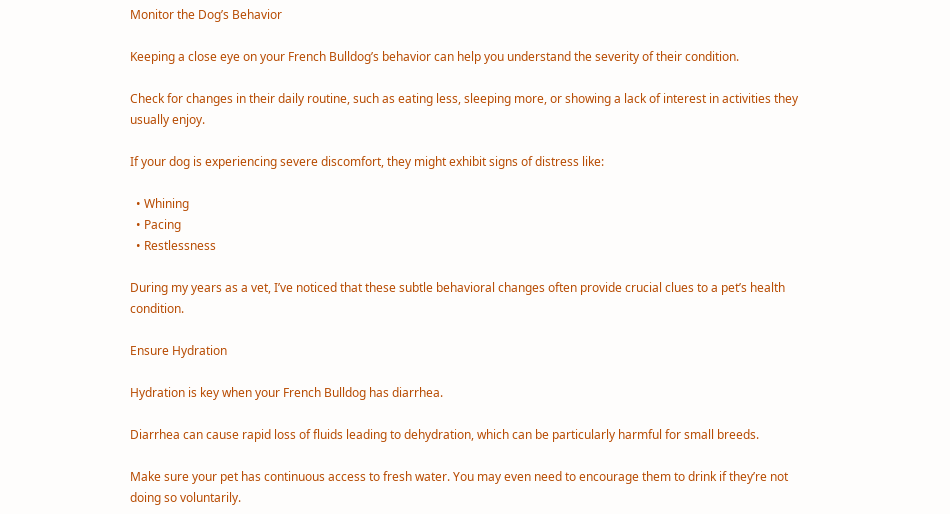Monitor the Dog’s Behavior

Keeping a close eye on your French Bulldog’s behavior can help you understand the severity of their condition.

Check for changes in their daily routine, such as eating less, sleeping more, or showing a lack of interest in activities they usually enjoy.

If your dog is experiencing severe discomfort, they might exhibit signs of distress like:

  • Whining
  • Pacing
  • Restlessness

During my years as a vet, I’ve noticed that these subtle behavioral changes often provide crucial clues to a pet’s health condition.

Ensure Hydration

Hydration is key when your French Bulldog has diarrhea.

Diarrhea can cause rapid loss of fluids leading to dehydration, which can be particularly harmful for small breeds.

Make sure your pet has continuous access to fresh water. You may even need to encourage them to drink if they’re not doing so voluntarily.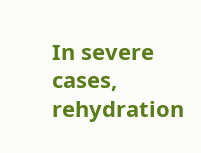In severe cases, rehydration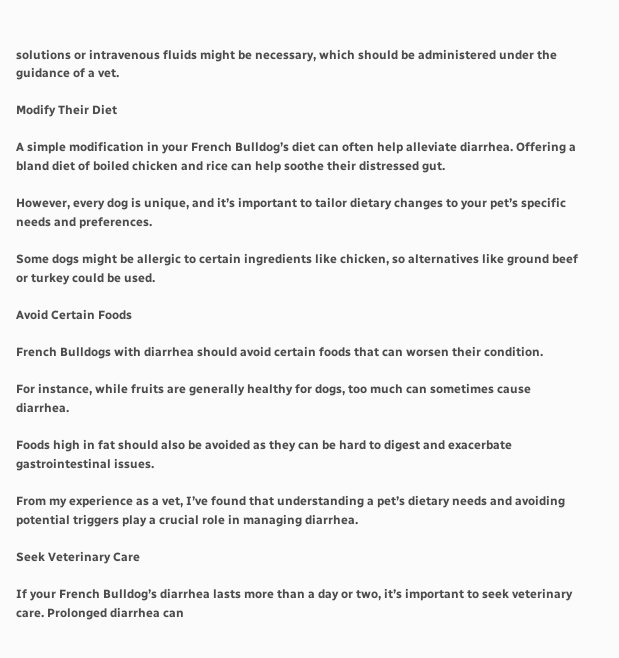solutions or intravenous fluids might be necessary, which should be administered under the guidance of a vet.

Modify Their Diet

A simple modification in your French Bulldog’s diet can often help alleviate diarrhea. Offering a bland diet of boiled chicken and rice can help soothe their distressed gut.

However, every dog is unique, and it’s important to tailor dietary changes to your pet’s specific needs and preferences.

Some dogs might be allergic to certain ingredients like chicken, so alternatives like ground beef or turkey could be used.

Avoid Certain Foods

French Bulldogs with diarrhea should avoid certain foods that can worsen their condition.

For instance, while fruits are generally healthy for dogs, too much can sometimes cause diarrhea.

Foods high in fat should also be avoided as they can be hard to digest and exacerbate gastrointestinal issues.

From my experience as a vet, I’ve found that understanding a pet’s dietary needs and avoiding potential triggers play a crucial role in managing diarrhea.

Seek Veterinary Care

If your French Bulldog’s diarrhea lasts more than a day or two, it’s important to seek veterinary care. Prolonged diarrhea can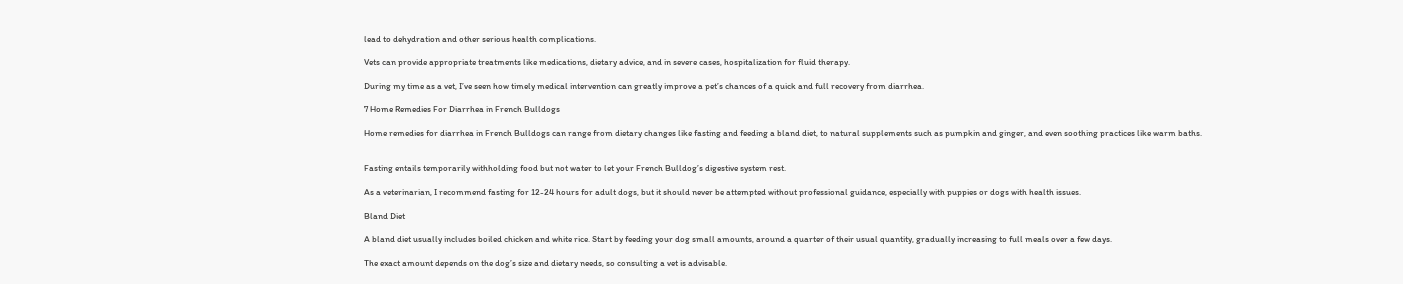lead to dehydration and other serious health complications.

Vets can provide appropriate treatments like medications, dietary advice, and in severe cases, hospitalization for fluid therapy.

During my time as a vet, I’ve seen how timely medical intervention can greatly improve a pet’s chances of a quick and full recovery from diarrhea.

7 Home Remedies For Diarrhea in French Bulldogs

Home remedies for diarrhea in French Bulldogs can range from dietary changes like fasting and feeding a bland diet, to natural supplements such as pumpkin and ginger, and even soothing practices like warm baths.


Fasting entails temporarily withholding food but not water to let your French Bulldog’s digestive system rest.

As a veterinarian, I recommend fasting for 12-24 hours for adult dogs, but it should never be attempted without professional guidance, especially with puppies or dogs with health issues.

Bland Diet

A bland diet usually includes boiled chicken and white rice. Start by feeding your dog small amounts, around a quarter of their usual quantity, gradually increasing to full meals over a few days.

The exact amount depends on the dog’s size and dietary needs, so consulting a vet is advisable.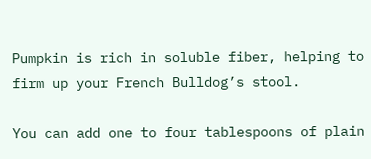Pumpkin is rich in soluble fiber, helping to firm up your French Bulldog’s stool.

You can add one to four tablespoons of plain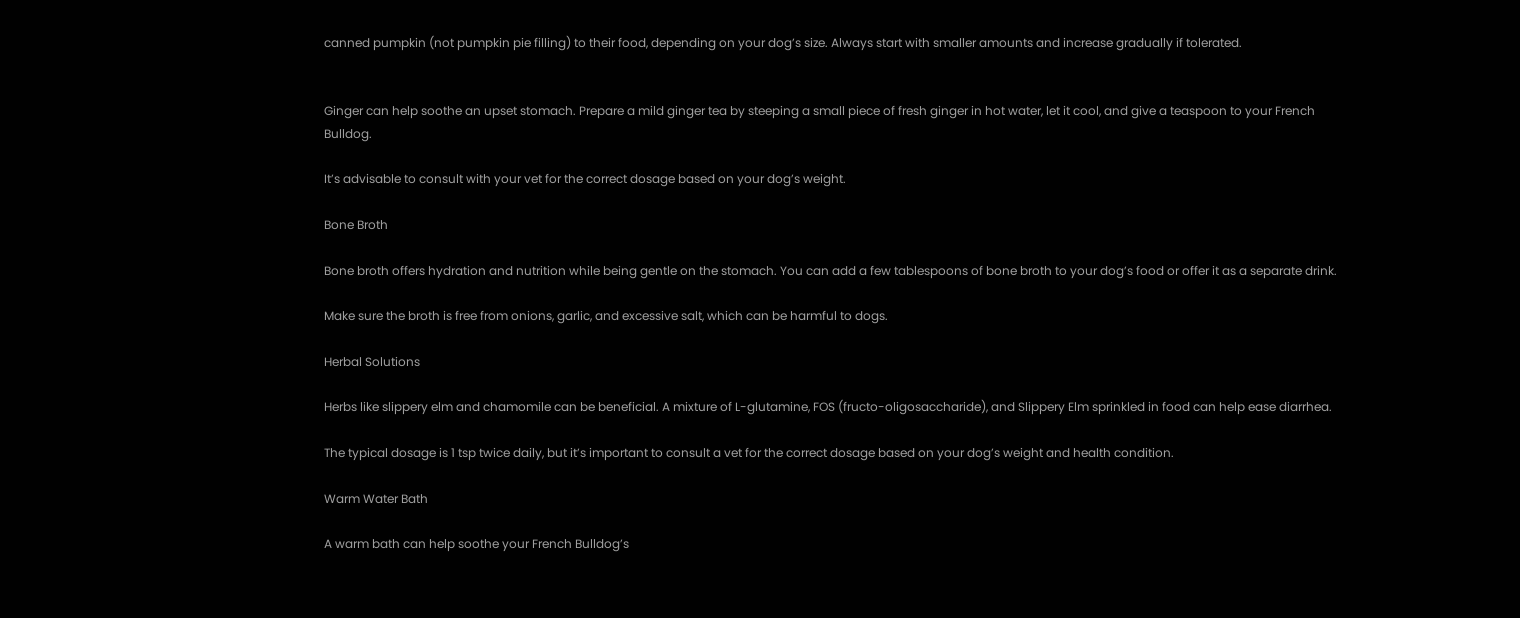canned pumpkin (not pumpkin pie filling) to their food, depending on your dog’s size. Always start with smaller amounts and increase gradually if tolerated.


Ginger can help soothe an upset stomach. Prepare a mild ginger tea by steeping a small piece of fresh ginger in hot water, let it cool, and give a teaspoon to your French Bulldog.

It’s advisable to consult with your vet for the correct dosage based on your dog’s weight.

Bone Broth

Bone broth offers hydration and nutrition while being gentle on the stomach. You can add a few tablespoons of bone broth to your dog’s food or offer it as a separate drink.

Make sure the broth is free from onions, garlic, and excessive salt, which can be harmful to dogs.

Herbal Solutions

Herbs like slippery elm and chamomile can be beneficial. A mixture of L-glutamine, FOS (fructo-oligosaccharide), and Slippery Elm sprinkled in food can help ease diarrhea.

The typical dosage is 1 tsp twice daily, but it’s important to consult a vet for the correct dosage based on your dog’s weight and health condition.

Warm Water Bath

A warm bath can help soothe your French Bulldog’s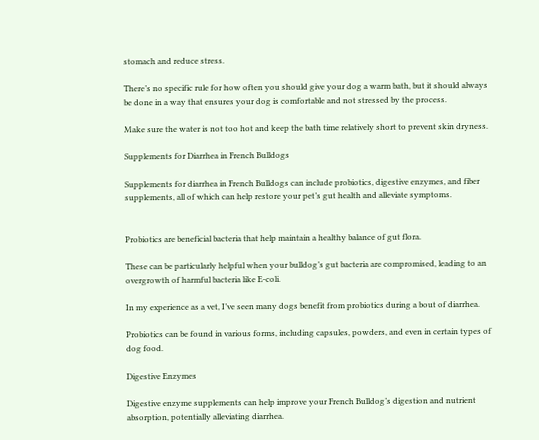stomach and reduce stress.

There’s no specific rule for how often you should give your dog a warm bath, but it should always be done in a way that ensures your dog is comfortable and not stressed by the process.

Make sure the water is not too hot and keep the bath time relatively short to prevent skin dryness.

Supplements for Diarrhea in French Bulldogs

Supplements for diarrhea in French Bulldogs can include probiotics, digestive enzymes, and fiber supplements, all of which can help restore your pet’s gut health and alleviate symptoms.


Probiotics are beneficial bacteria that help maintain a healthy balance of gut flora.

These can be particularly helpful when your bulldog’s gut bacteria are compromised, leading to an overgrowth of harmful bacteria like E-coli.

In my experience as a vet, I’ve seen many dogs benefit from probiotics during a bout of diarrhea.

Probiotics can be found in various forms, including capsules, powders, and even in certain types of dog food.

Digestive Enzymes

Digestive enzyme supplements can help improve your French Bulldog’s digestion and nutrient absorption, potentially alleviating diarrhea.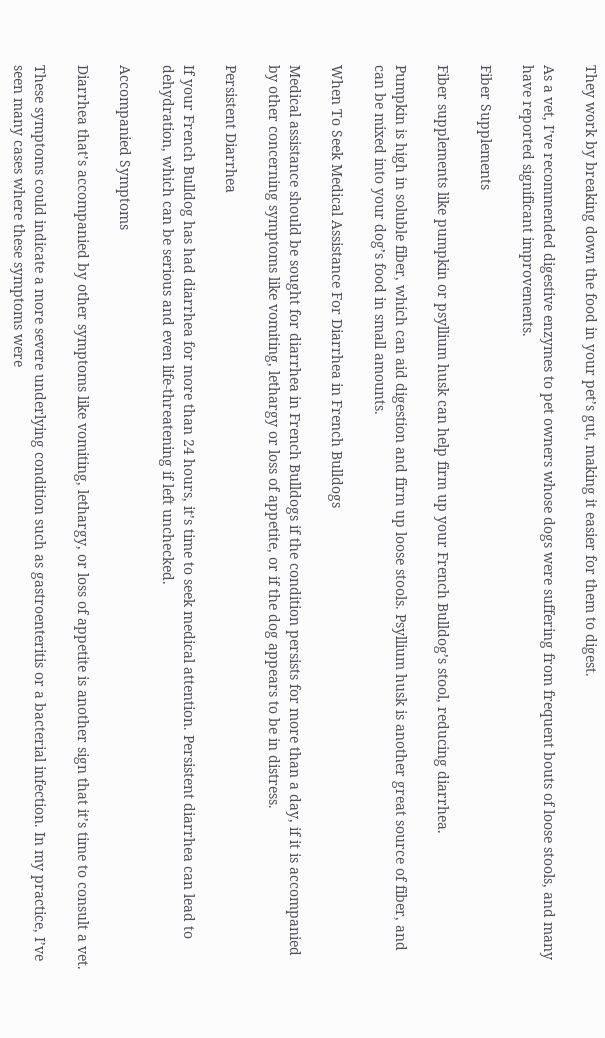They work by breaking down the food in your pet’s gut, making it easier for them to digest.

As a vet, I’ve recommended digestive enzymes to pet owners whose dogs were suffering from frequent bouts of loose stools, and many have reported significant improvements.

Fiber Supplements

Fiber supplements like pumpkin or psyllium husk can help firm up your French Bulldog’s stool, reducing diarrhea.

Pumpkin is high in soluble fiber, which can aid digestion and firm up loose stools. Psyllium husk is another great source of fiber, and can be mixed into your dog’s food in small amounts.

When To Seek Medical Assistance For Diarrhea in French Bulldogs

Medical assistance should be sought for diarrhea in French Bulldogs if the condition persists for more than a day, if it is accompanied by other concerning symptoms like vomiting, lethargy or loss of appetite, or if the dog appears to be in distress.

Persistent Diarrhea

If your French Bulldog has had diarrhea for more than 24 hours, it’s time to seek medical attention. Persistent diarrhea can lead to dehydration, which can be serious and even life-threatening if left unchecked.

Accompanied Symptoms

Diarrhea that’s accompanied by other symptoms like vomiting, lethargy, or loss of appetite is another sign that it’s time to consult a vet.

These symptoms could indicate a more severe underlying condition such as gastroenteritis or a bacterial infection. In my practice, I’ve seen many cases where these symptoms were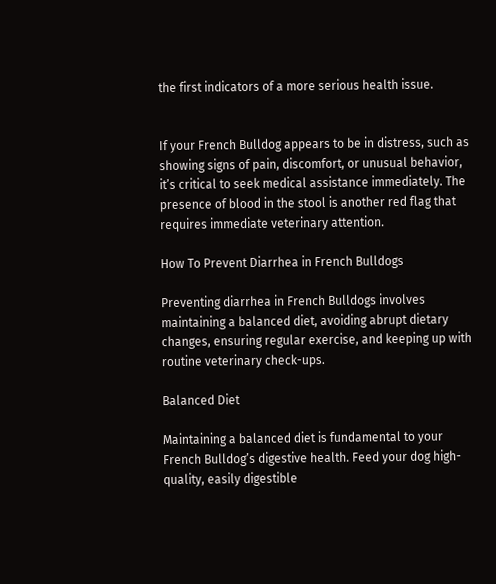the first indicators of a more serious health issue.


If your French Bulldog appears to be in distress, such as showing signs of pain, discomfort, or unusual behavior, it’s critical to seek medical assistance immediately. The presence of blood in the stool is another red flag that requires immediate veterinary attention.

How To Prevent Diarrhea in French Bulldogs

Preventing diarrhea in French Bulldogs involves maintaining a balanced diet, avoiding abrupt dietary changes, ensuring regular exercise, and keeping up with routine veterinary check-ups.

Balanced Diet

Maintaining a balanced diet is fundamental to your French Bulldog’s digestive health. Feed your dog high-quality, easily digestible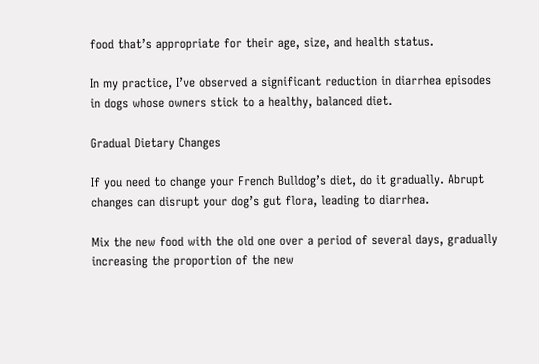food that’s appropriate for their age, size, and health status.

In my practice, I’ve observed a significant reduction in diarrhea episodes in dogs whose owners stick to a healthy, balanced diet.

Gradual Dietary Changes

If you need to change your French Bulldog’s diet, do it gradually. Abrupt changes can disrupt your dog’s gut flora, leading to diarrhea.

Mix the new food with the old one over a period of several days, gradually increasing the proportion of the new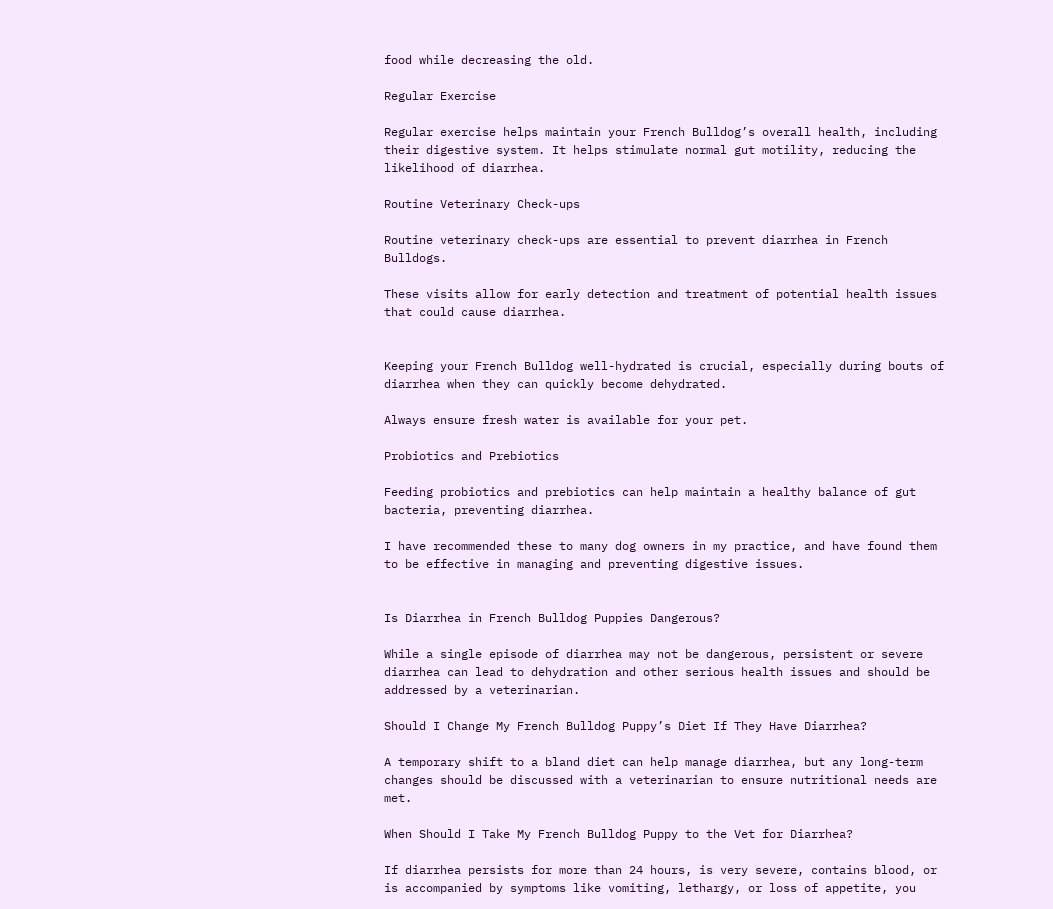food while decreasing the old.

Regular Exercise

Regular exercise helps maintain your French Bulldog’s overall health, including their digestive system. It helps stimulate normal gut motility, reducing the likelihood of diarrhea.

Routine Veterinary Check-ups

Routine veterinary check-ups are essential to prevent diarrhea in French Bulldogs.

These visits allow for early detection and treatment of potential health issues that could cause diarrhea.


Keeping your French Bulldog well-hydrated is crucial, especially during bouts of diarrhea when they can quickly become dehydrated.

Always ensure fresh water is available for your pet.

Probiotics and Prebiotics

Feeding probiotics and prebiotics can help maintain a healthy balance of gut bacteria, preventing diarrhea.

I have recommended these to many dog owners in my practice, and have found them to be effective in managing and preventing digestive issues.


Is Diarrhea in French Bulldog Puppies Dangerous?

While a single episode of diarrhea may not be dangerous, persistent or severe diarrhea can lead to dehydration and other serious health issues and should be addressed by a veterinarian.

Should I Change My French Bulldog Puppy’s Diet If They Have Diarrhea?

A temporary shift to a bland diet can help manage diarrhea, but any long-term changes should be discussed with a veterinarian to ensure nutritional needs are met.

When Should I Take My French Bulldog Puppy to the Vet for Diarrhea?

If diarrhea persists for more than 24 hours, is very severe, contains blood, or is accompanied by symptoms like vomiting, lethargy, or loss of appetite, you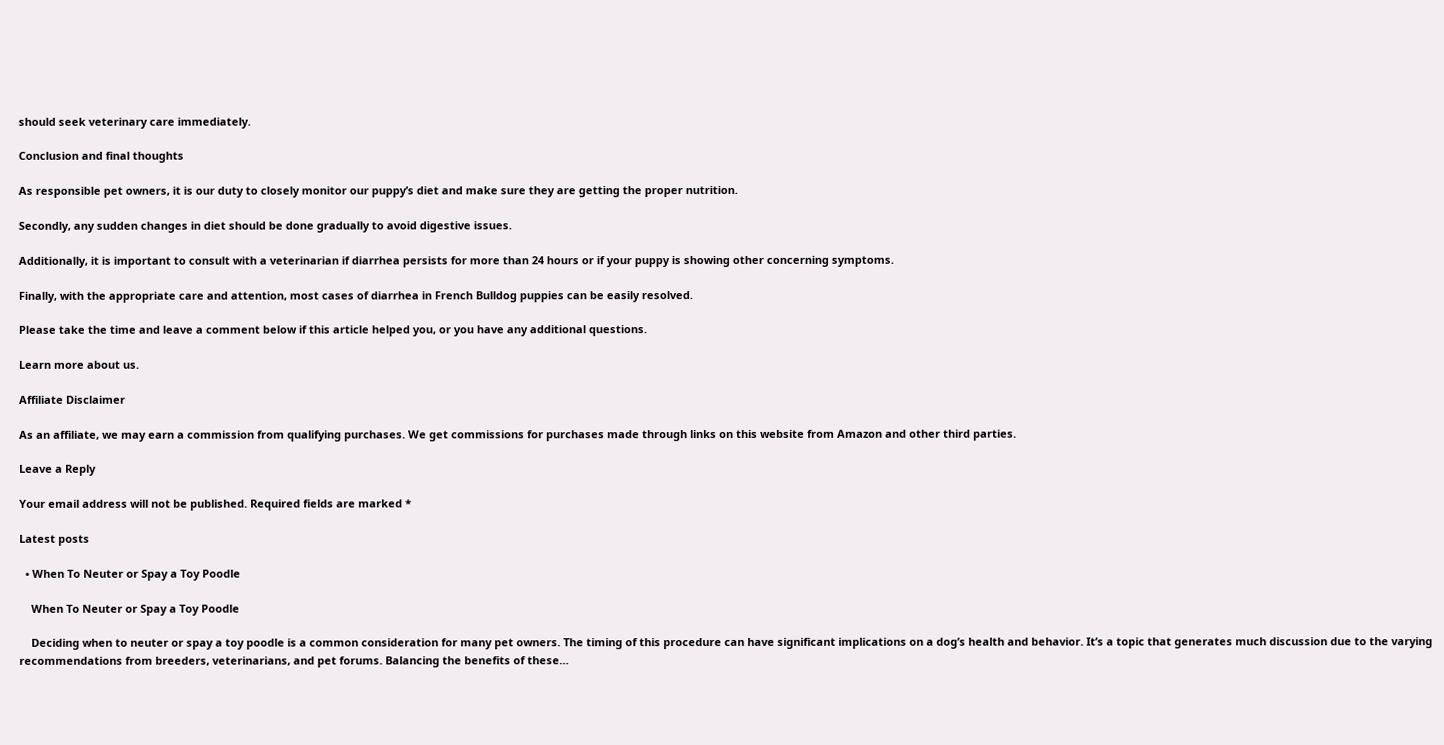should seek veterinary care immediately.

Conclusion and final thoughts

As responsible pet owners, it is our duty to closely monitor our puppy’s diet and make sure they are getting the proper nutrition.

Secondly, any sudden changes in diet should be done gradually to avoid digestive issues.

Additionally, it is important to consult with a veterinarian if diarrhea persists for more than 24 hours or if your puppy is showing other concerning symptoms.

Finally, with the appropriate care and attention, most cases of diarrhea in French Bulldog puppies can be easily resolved.

Please take the time and leave a comment below if this article helped you, or you have any additional questions.

Learn more about us.

Affiliate Disclaimer

As an affiliate, we may earn a commission from qualifying purchases. We get commissions for purchases made through links on this website from Amazon and other third parties.

Leave a Reply

Your email address will not be published. Required fields are marked *

Latest posts

  • When To Neuter or Spay a Toy Poodle

    When To Neuter or Spay a Toy Poodle

    Deciding when to neuter or spay a toy poodle is a common consideration for many pet owners. The timing of this procedure can have significant implications on a dog’s health and behavior. It’s a topic that generates much discussion due to the varying recommendations from breeders, veterinarians, and pet forums. Balancing the benefits of these…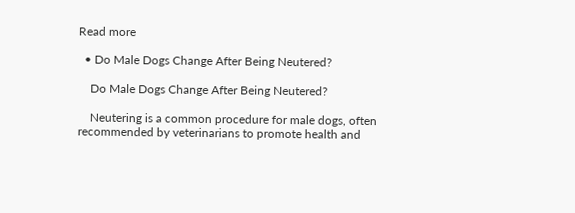Read more

  • Do Male Dogs Change After Being Neutered?

    Do Male Dogs Change After Being Neutered?

    Neutering is a common procedure for male dogs, often recommended by veterinarians to promote health and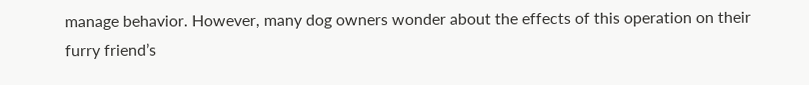manage behavior. However, many dog owners wonder about the effects of this operation on their furry friend’s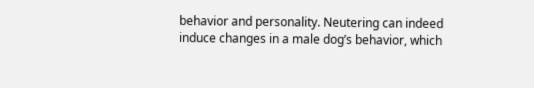behavior and personality. Neutering can indeed induce changes in a male dog’s behavior, which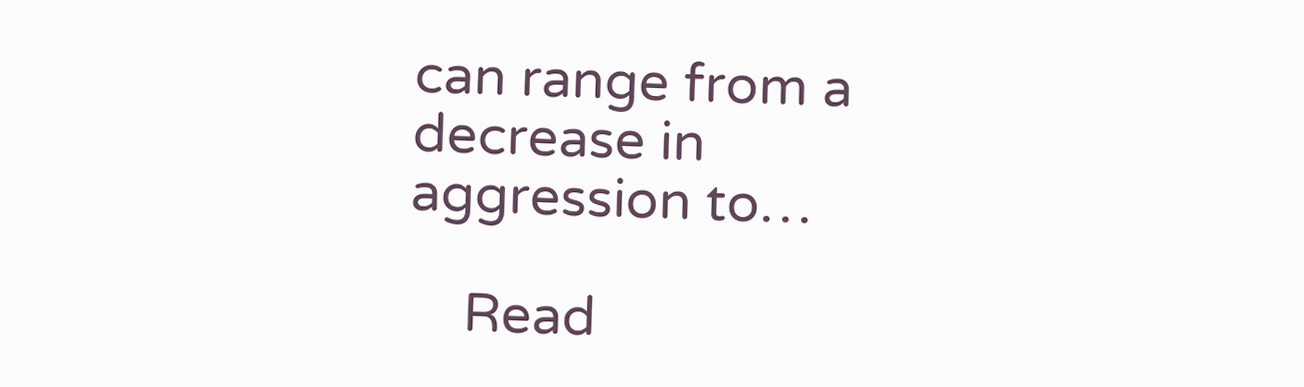can range from a decrease in aggression to…

    Read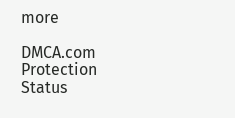more

DMCA.com Protection Status